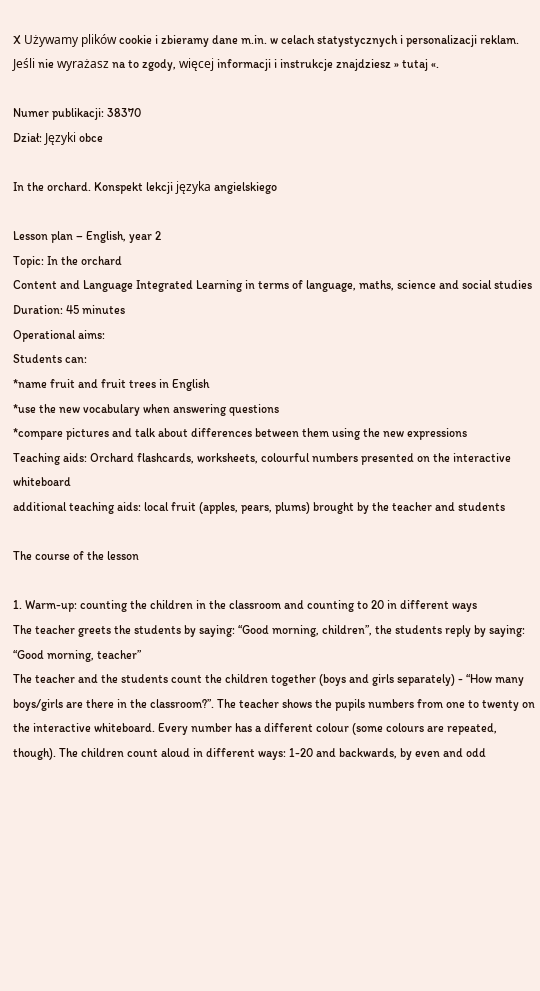X Używamy plików cookie i zbieramy dane m.in. w celach statystycznych i personalizacji reklam. Jeśli nie wyrażasz na to zgody, więcej informacji i instrukcje znajdziesz » tutaj «.

Numer publikacji: 38370
Dział: Języki obce

In the orchard. Konspekt lekcji języka angielskiego

Lesson plan – English, year 2
Topic: In the orchard
Content and Language Integrated Learning in terms of language, maths, science and social studies
Duration: 45 minutes
Operational aims:
Students can:
*name fruit and fruit trees in English
*use the new vocabulary when answering questions
*compare pictures and talk about differences between them using the new expressions
Teaching aids: Orchard flashcards, worksheets, colourful numbers presented on the interactive whiteboard
additional teaching aids: local fruit (apples, pears, plums) brought by the teacher and students

The course of the lesson

1. Warm-up: counting the children in the classroom and counting to 20 in different ways
The teacher greets the students by saying: “Good morning, children”, the students reply by saying: “Good morning, teacher”
The teacher and the students count the children together (boys and girls separately) - “How many boys/girls are there in the classroom?”. The teacher shows the pupils numbers from one to twenty on the interactive whiteboard. Every number has a different colour (some colours are repeated, though). The children count aloud in different ways: 1-20 and backwards, by even and odd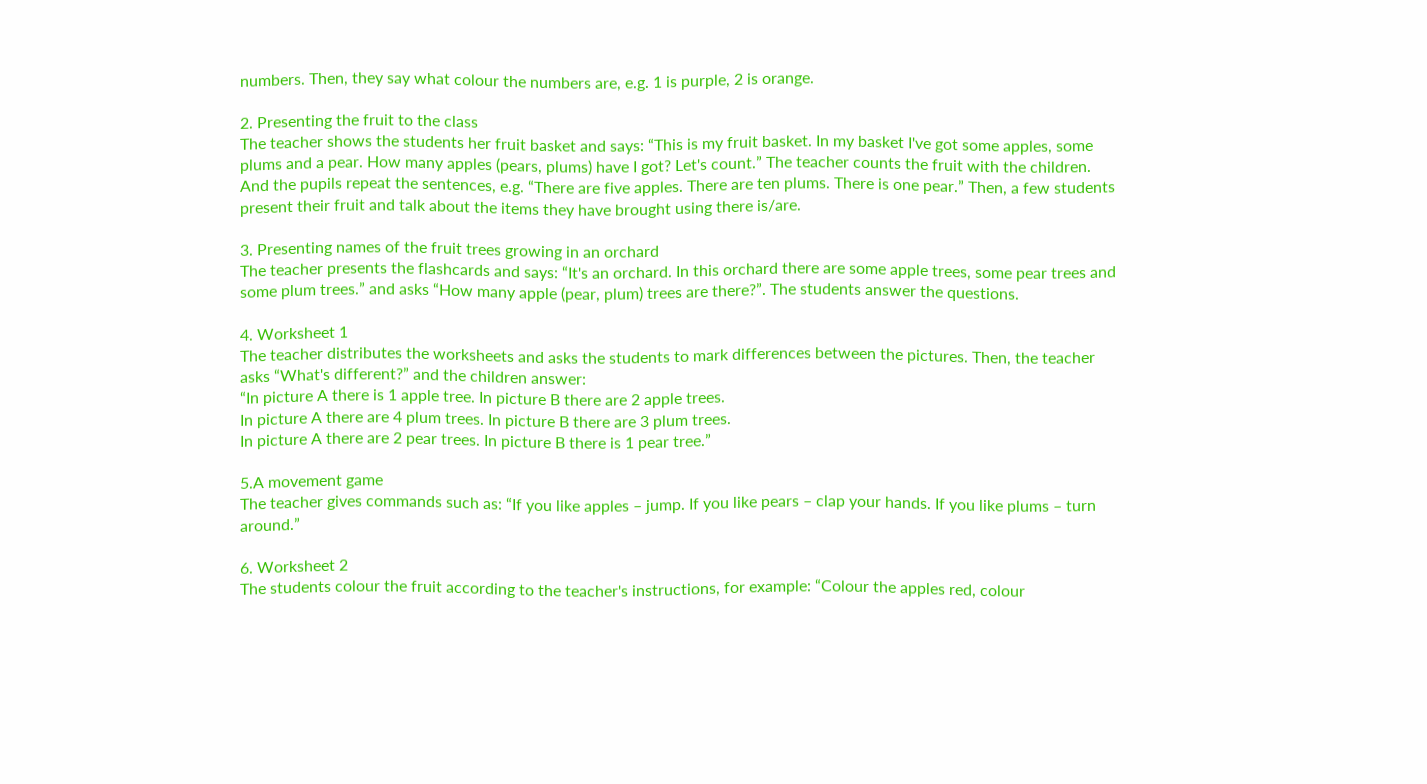numbers. Then, they say what colour the numbers are, e.g. 1 is purple, 2 is orange.

2. Presenting the fruit to the class
The teacher shows the students her fruit basket and says: “This is my fruit basket. In my basket I've got some apples, some plums and a pear. How many apples (pears, plums) have I got? Let's count.” The teacher counts the fruit with the children. And the pupils repeat the sentences, e.g. “There are five apples. There are ten plums. There is one pear.” Then, a few students present their fruit and talk about the items they have brought using there is/are.

3. Presenting names of the fruit trees growing in an orchard
The teacher presents the flashcards and says: “It's an orchard. In this orchard there are some apple trees, some pear trees and some plum trees.” and asks “How many apple (pear, plum) trees are there?”. The students answer the questions.

4. Worksheet 1
The teacher distributes the worksheets and asks the students to mark differences between the pictures. Then, the teacher asks “What's different?” and the children answer:
“In picture A there is 1 apple tree. In picture B there are 2 apple trees.
In picture A there are 4 plum trees. In picture B there are 3 plum trees.
In picture A there are 2 pear trees. In picture B there is 1 pear tree.”

5.A movement game
The teacher gives commands such as: “If you like apples – jump. If you like pears – clap your hands. If you like plums – turn around.”

6. Worksheet 2
The students colour the fruit according to the teacher's instructions, for example: “Colour the apples red, colour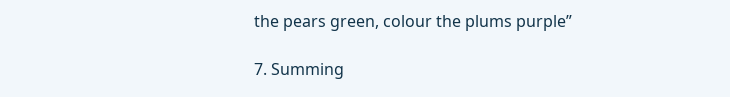the pears green, colour the plums purple”

7. Summing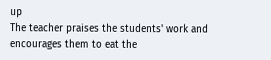up
The teacher praises the students' work and encourages them to eat the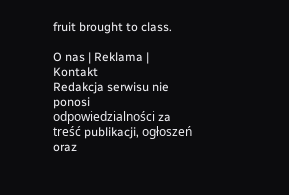fruit brought to class.

O nas | Reklama | Kontakt
Redakcja serwisu nie ponosi odpowiedzialności za treść publikacji, ogłoszeń oraz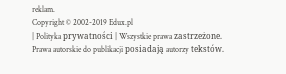reklam.
Copyright © 2002-2019 Edux.pl
| Polityka prywatności | Wszystkie prawa zastrzeżone.
Prawa autorskie do publikacji posiadają autorzy tekstów.